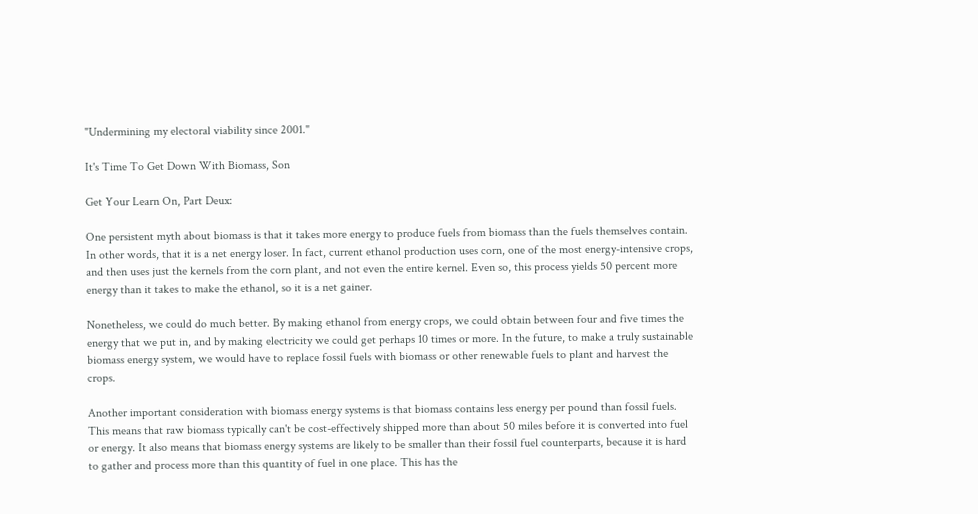"Undermining my electoral viability since 2001."

It's Time To Get Down With Biomass, Son

Get Your Learn On, Part Deux:

One persistent myth about biomass is that it takes more energy to produce fuels from biomass than the fuels themselves contain. In other words, that it is a net energy loser. In fact, current ethanol production uses corn, one of the most energy-intensive crops, and then uses just the kernels from the corn plant, and not even the entire kernel. Even so, this process yields 50 percent more energy than it takes to make the ethanol, so it is a net gainer.

Nonetheless, we could do much better. By making ethanol from energy crops, we could obtain between four and five times the energy that we put in, and by making electricity we could get perhaps 10 times or more. In the future, to make a truly sustainable biomass energy system, we would have to replace fossil fuels with biomass or other renewable fuels to plant and harvest the crops.

Another important consideration with biomass energy systems is that biomass contains less energy per pound than fossil fuels. This means that raw biomass typically can't be cost-effectively shipped more than about 50 miles before it is converted into fuel or energy. It also means that biomass energy systems are likely to be smaller than their fossil fuel counterparts, because it is hard to gather and process more than this quantity of fuel in one place. This has the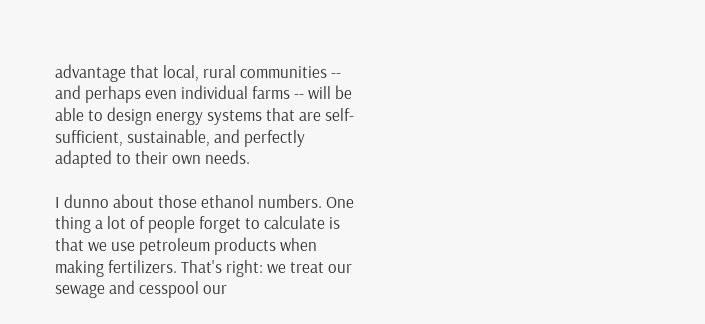advantage that local, rural communities -- and perhaps even individual farms -- will be able to design energy systems that are self-sufficient, sustainable, and perfectly adapted to their own needs.

I dunno about those ethanol numbers. One thing a lot of people forget to calculate is that we use petroleum products when making fertilizers. That's right: we treat our sewage and cesspool our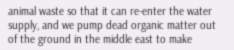animal waste so that it can re-enter the water supply, and we pump dead organic matter out of the ground in the middle east to make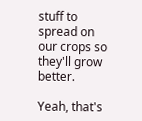stuff to spread on our crops so they'll grow better.

Yeah, that's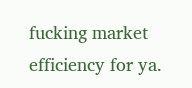fucking market efficiency for ya.